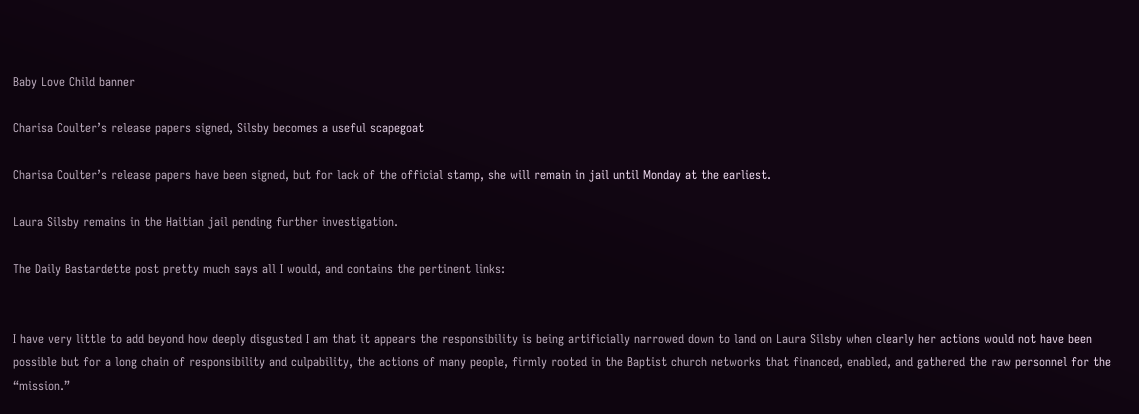Baby Love Child banner

Charisa Coulter’s release papers signed, Silsby becomes a useful scapegoat

Charisa Coulter’s release papers have been signed, but for lack of the official stamp, she will remain in jail until Monday at the earliest.

Laura Silsby remains in the Haitian jail pending further investigation.

The Daily Bastardette post pretty much says all I would, and contains the pertinent links:


I have very little to add beyond how deeply disgusted I am that it appears the responsibility is being artificially narrowed down to land on Laura Silsby when clearly her actions would not have been possible but for a long chain of responsibility and culpability, the actions of many people, firmly rooted in the Baptist church networks that financed, enabled, and gathered the raw personnel for the “mission.”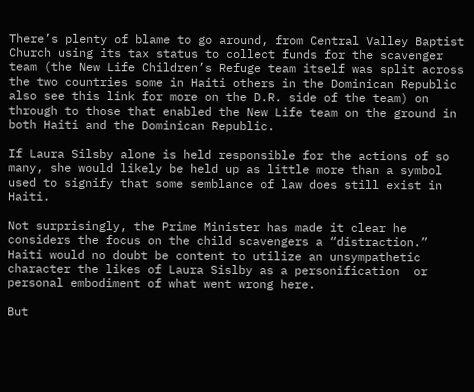There’s plenty of blame to go around, from Central Valley Baptist Church using its tax status to collect funds for the scavenger team (the New Life Children’s Refuge team itself was split across the two countries some in Haiti others in the Dominican Republic also see this link for more on the D.R. side of the team) on through to those that enabled the New Life team on the ground in both Haiti and the Dominican Republic.

If Laura Silsby alone is held responsible for the actions of so many, she would likely be held up as little more than a symbol used to signify that some semblance of law does still exist in Haiti.

Not surprisingly, the Prime Minister has made it clear he considers the focus on the child scavengers a “distraction.” Haiti would no doubt be content to utilize an unsympathetic character the likes of Laura Sislby as a personification  or personal embodiment of what went wrong here.

But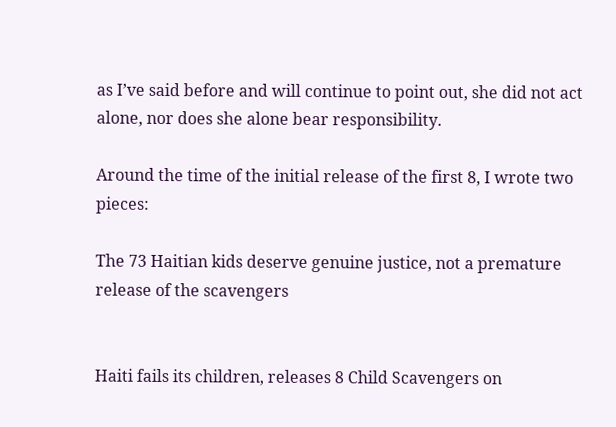as I’ve said before and will continue to point out, she did not act alone, nor does she alone bear responsibility.

Around the time of the initial release of the first 8, I wrote two pieces:

The 73 Haitian kids deserve genuine justice, not a premature release of the scavengers


Haiti fails its children, releases 8 Child Scavengers on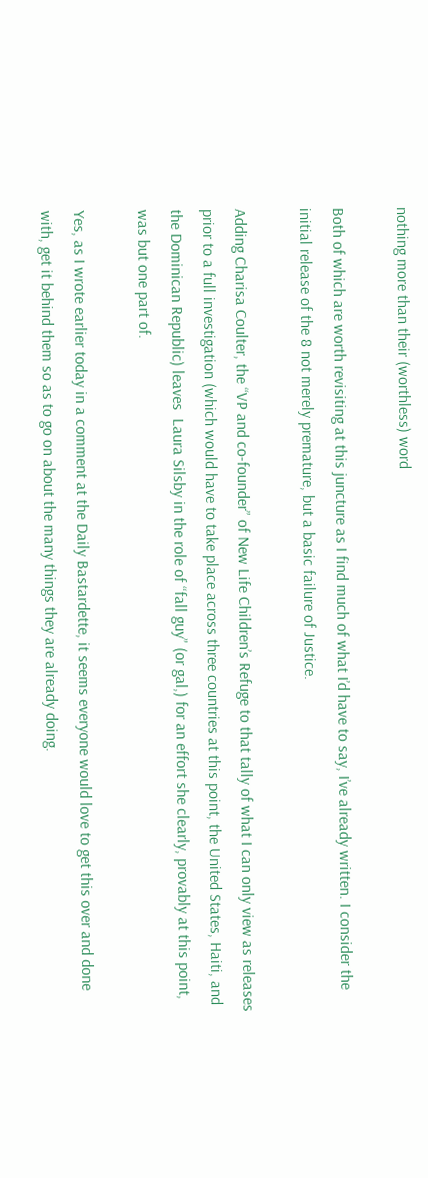nothing more than their (worthless) word

Both of which are worth revisiting at this juncture as I find much of what I’d have to say, I’ve already written. I consider the initial release of the 8 not merely premature, but a basic failure of Justice.

Adding Charisa Coulter, the “VP and co-founder” of New Life Children’s Refuge to that tally of what I can only view as releases prior to a full investigation (which would have to take place across three countries at this point, the United States, Haiti, and the Dominican Republic) leaves  Laura Silsby in the role of “fall guy” (or gal,) for an effort she clearly, provably at this point, was but one part of.

Yes, as I wrote earlier today in a comment at the Daily Bastardette, it seems everyone would love to get this over and done with, get it behind them so as to go on about the many things they are already doing.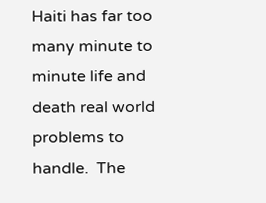Haiti has far too many minute to minute life and death real world problems to handle.  The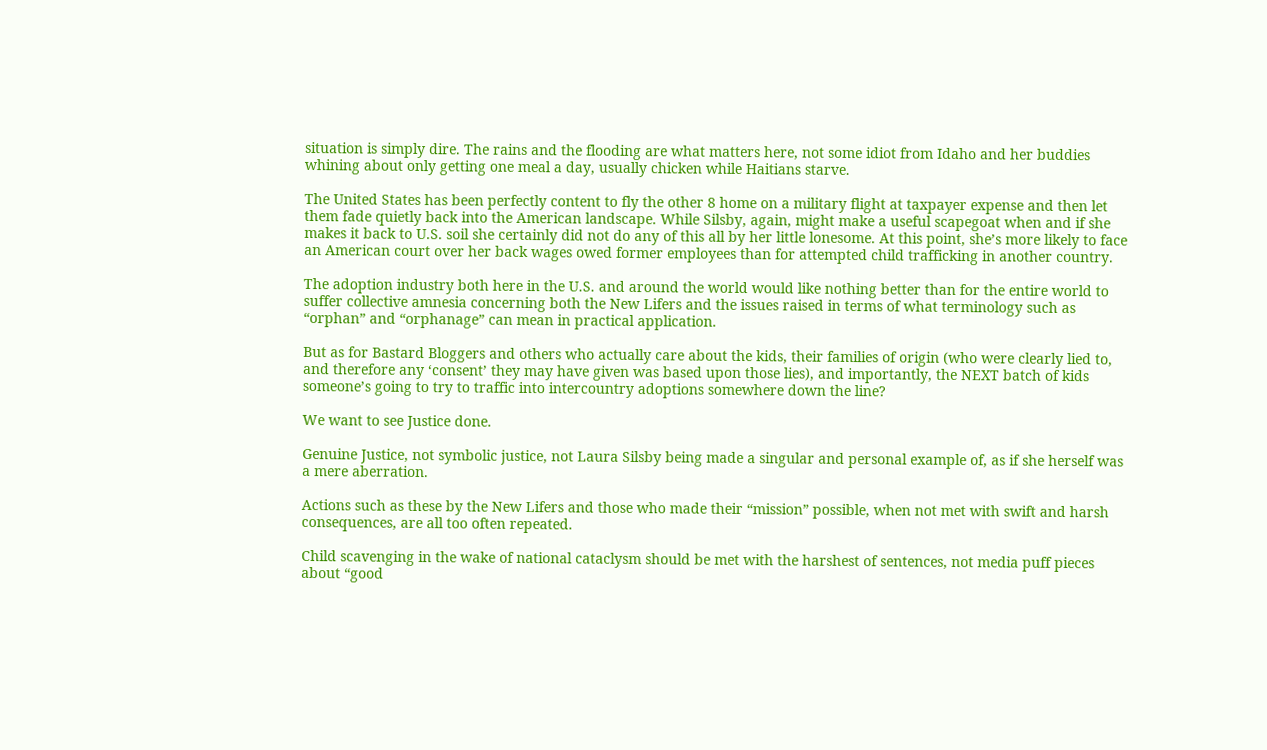situation is simply dire. The rains and the flooding are what matters here, not some idiot from Idaho and her buddies whining about only getting one meal a day, usually chicken while Haitians starve.

The United States has been perfectly content to fly the other 8 home on a military flight at taxpayer expense and then let them fade quietly back into the American landscape. While Silsby, again, might make a useful scapegoat when and if she makes it back to U.S. soil she certainly did not do any of this all by her little lonesome. At this point, she’s more likely to face an American court over her back wages owed former employees than for attempted child trafficking in another country.

The adoption industry both here in the U.S. and around the world would like nothing better than for the entire world to suffer collective amnesia concerning both the New Lifers and the issues raised in terms of what terminology such as “orphan” and “orphanage” can mean in practical application.

But as for Bastard Bloggers and others who actually care about the kids, their families of origin (who were clearly lied to, and therefore any ‘consent’ they may have given was based upon those lies), and importantly, the NEXT batch of kids someone’s going to try to traffic into intercountry adoptions somewhere down the line?

We want to see Justice done.

Genuine Justice, not symbolic justice, not Laura Silsby being made a singular and personal example of, as if she herself was a mere aberration.

Actions such as these by the New Lifers and those who made their “mission” possible, when not met with swift and harsh consequences, are all too often repeated.

Child scavenging in the wake of national cataclysm should be met with the harshest of sentences, not media puff pieces about “good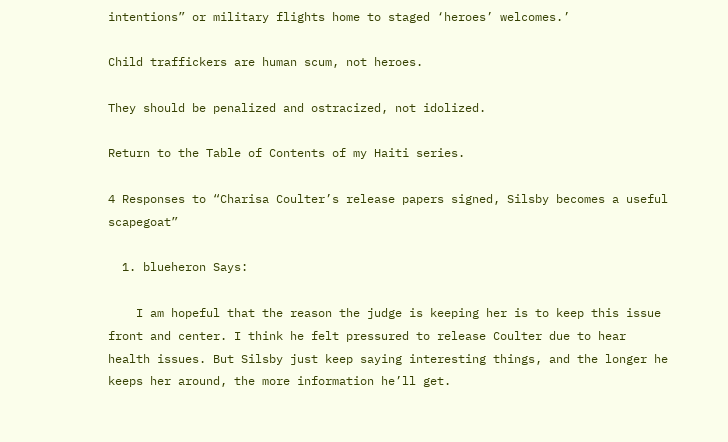intentions” or military flights home to staged ‘heroes’ welcomes.’

Child traffickers are human scum, not heroes.

They should be penalized and ostracized, not idolized.

Return to the Table of Contents of my Haiti series.

4 Responses to “Charisa Coulter’s release papers signed, Silsby becomes a useful scapegoat”

  1. blueheron Says:

    I am hopeful that the reason the judge is keeping her is to keep this issue front and center. I think he felt pressured to release Coulter due to hear health issues. But Silsby just keep saying interesting things, and the longer he keeps her around, the more information he’ll get.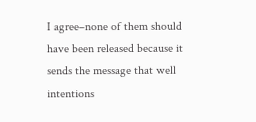I agree–none of them should have been released because it sends the message that well intentions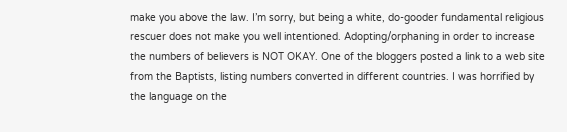make you above the law. I’m sorry, but being a white, do-gooder fundamental religious rescuer does not make you well intentioned. Adopting/orphaning in order to increase the numbers of believers is NOT OKAY. One of the bloggers posted a link to a web site from the Baptists, listing numbers converted in different countries. I was horrified by the language on the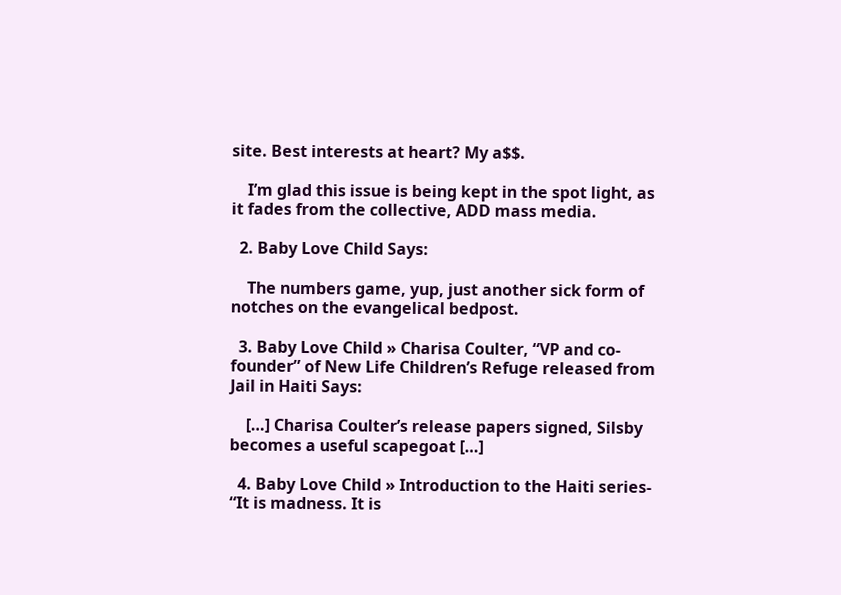site. Best interests at heart? My a$$.

    I’m glad this issue is being kept in the spot light, as it fades from the collective, ADD mass media.

  2. Baby Love Child Says:

    The numbers game, yup, just another sick form of notches on the evangelical bedpost.

  3. Baby Love Child » Charisa Coulter, “VP and co-founder” of New Life Children’s Refuge released from Jail in Haiti Says:

    […] Charisa Coulter’s release papers signed, Silsby becomes a useful scapegoat […]

  4. Baby Love Child » Introduction to the Haiti series- “It is madness. It is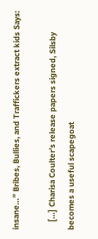insane…” Bribes, Bullies, and Traffickers extract kids Says:

    […] Charisa Coulter’s release papers signed, Silsby becomes a useful scapegoat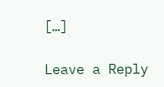[…]

Leave a Reply